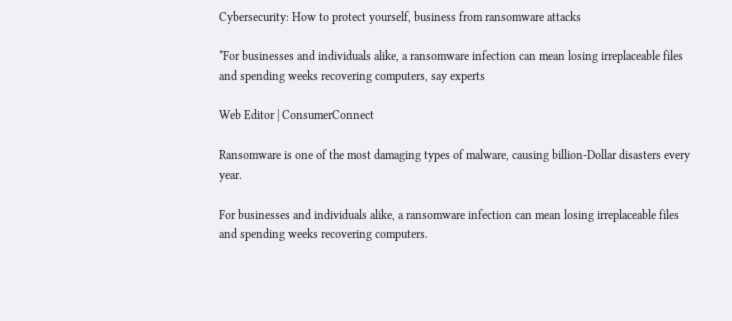Cybersecurity: How to protect yourself, business from ransomware attacks

*For businesses and individuals alike, a ransomware infection can mean losing irreplaceable files and spending weeks recovering computers, say experts

Web Editor | ConsumerConnect

Ransomware is one of the most damaging types of malware, causing billion-Dollar disasters every year.

For businesses and individuals alike, a ransomware infection can mean losing irreplaceable files and spending weeks recovering computers.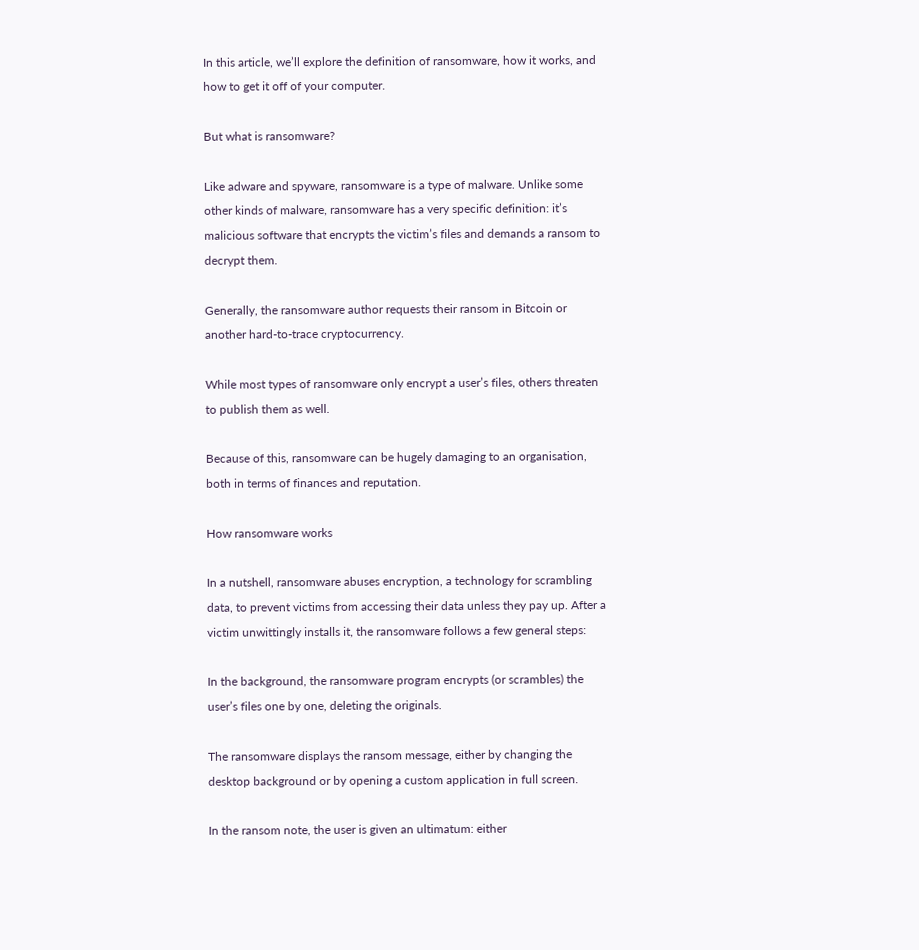In this article, we’ll explore the definition of ransomware, how it works, and how to get it off of your computer.

But what is ransomware?

Like adware and spyware, ransomware is a type of malware. Unlike some other kinds of malware, ransomware has a very specific definition: it’s malicious software that encrypts the victim’s files and demands a ransom to decrypt them.

Generally, the ransomware author requests their ransom in Bitcoin or another hard-to-trace cryptocurrency.

While most types of ransomware only encrypt a user’s files, others threaten to publish them as well.

Because of this, ransomware can be hugely damaging to an organisation, both in terms of finances and reputation.

How ransomware works

In a nutshell, ransomware abuses encryption, a technology for scrambling data, to prevent victims from accessing their data unless they pay up. After a victim unwittingly installs it, the ransomware follows a few general steps:

In the background, the ransomware program encrypts (or scrambles) the user’s files one by one, deleting the originals.

The ransomware displays the ransom message, either by changing the desktop background or by opening a custom application in full screen.

In the ransom note, the user is given an ultimatum: either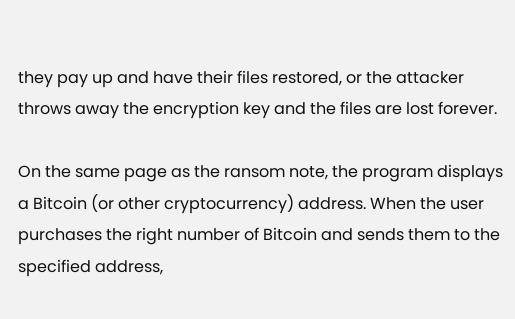they pay up and have their files restored, or the attacker throws away the encryption key and the files are lost forever.

On the same page as the ransom note, the program displays a Bitcoin (or other cryptocurrency) address. When the user purchases the right number of Bitcoin and sends them to the specified address,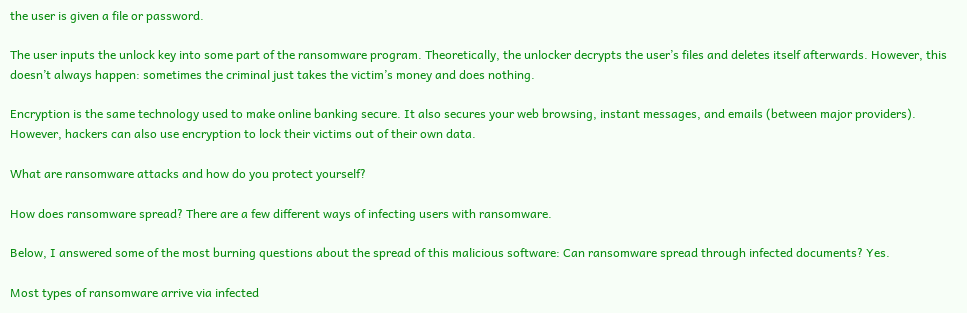the user is given a file or password.

The user inputs the unlock key into some part of the ransomware program. Theoretically, the unlocker decrypts the user’s files and deletes itself afterwards. However, this doesn’t always happen: sometimes the criminal just takes the victim’s money and does nothing.

Encryption is the same technology used to make online banking secure. It also secures your web browsing, instant messages, and emails (between major providers). However, hackers can also use encryption to lock their victims out of their own data.

What are ransomware attacks and how do you protect yourself?

How does ransomware spread? There are a few different ways of infecting users with ransomware.

Below, I answered some of the most burning questions about the spread of this malicious software: Can ransomware spread through infected documents? Yes.

Most types of ransomware arrive via infected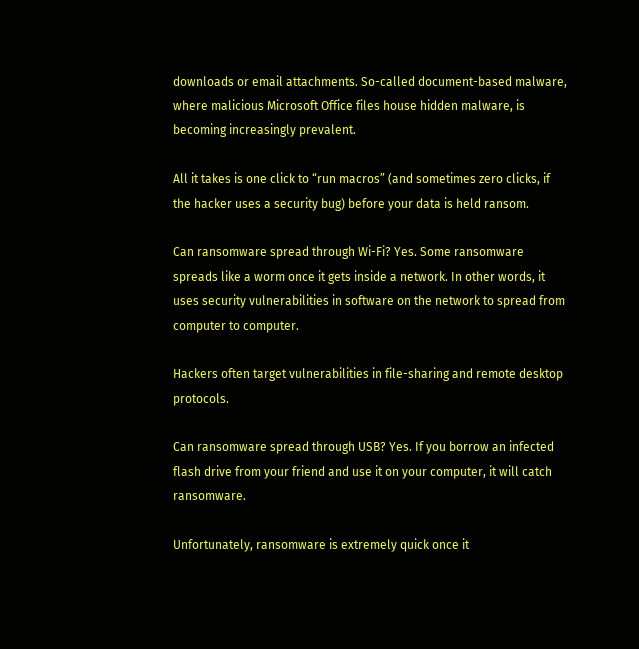downloads or email attachments. So-called document-based malware, where malicious Microsoft Office files house hidden malware, is becoming increasingly prevalent.

All it takes is one click to “run macros” (and sometimes zero clicks, if the hacker uses a security bug) before your data is held ransom.

Can ransomware spread through Wi-Fi? Yes. Some ransomware spreads like a worm once it gets inside a network. In other words, it uses security vulnerabilities in software on the network to spread from computer to computer.

Hackers often target vulnerabilities in file-sharing and remote desktop protocols.

Can ransomware spread through USB? Yes. If you borrow an infected flash drive from your friend and use it on your computer, it will catch ransomware.

Unfortunately, ransomware is extremely quick once it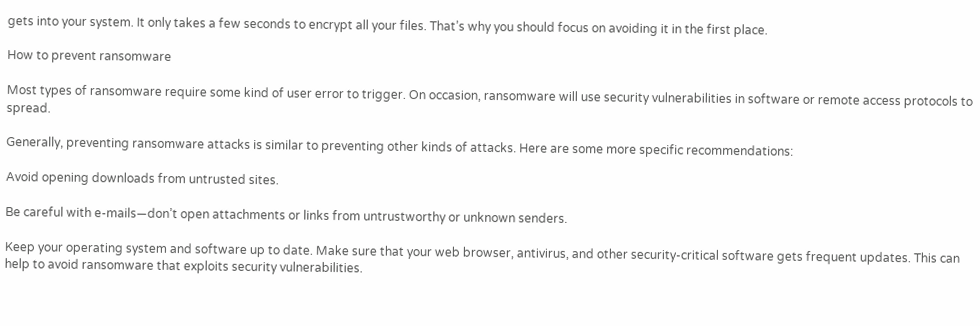gets into your system. It only takes a few seconds to encrypt all your files. That’s why you should focus on avoiding it in the first place.

How to prevent ransomware

Most types of ransomware require some kind of user error to trigger. On occasion, ransomware will use security vulnerabilities in software or remote access protocols to spread.

Generally, preventing ransomware attacks is similar to preventing other kinds of attacks. Here are some more specific recommendations:

Avoid opening downloads from untrusted sites.

Be careful with e-mails—don’t open attachments or links from untrustworthy or unknown senders.

Keep your operating system and software up to date. Make sure that your web browser, antivirus, and other security-critical software gets frequent updates. This can help to avoid ransomware that exploits security vulnerabilities.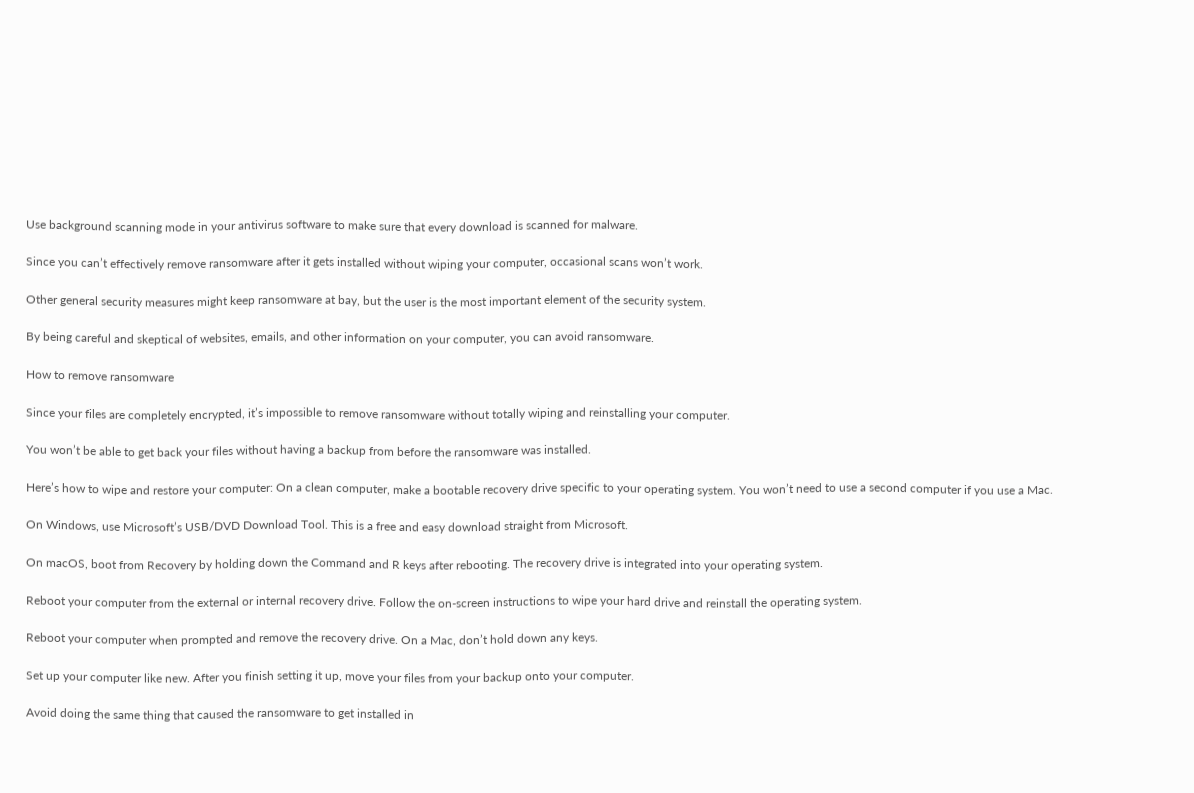Use background scanning mode in your antivirus software to make sure that every download is scanned for malware.

Since you can’t effectively remove ransomware after it gets installed without wiping your computer, occasional scans won’t work.

Other general security measures might keep ransomware at bay, but the user is the most important element of the security system.

By being careful and skeptical of websites, emails, and other information on your computer, you can avoid ransomware.

How to remove ransomware

Since your files are completely encrypted, it’s impossible to remove ransomware without totally wiping and reinstalling your computer.

You won’t be able to get back your files without having a backup from before the ransomware was installed.

Here’s how to wipe and restore your computer: On a clean computer, make a bootable recovery drive specific to your operating system. You won’t need to use a second computer if you use a Mac.

On Windows, use Microsoft’s USB/DVD Download Tool. This is a free and easy download straight from Microsoft.

On macOS, boot from Recovery by holding down the Command and R keys after rebooting. The recovery drive is integrated into your operating system.

Reboot your computer from the external or internal recovery drive. Follow the on-screen instructions to wipe your hard drive and reinstall the operating system.

Reboot your computer when prompted and remove the recovery drive. On a Mac, don’t hold down any keys.

Set up your computer like new. After you finish setting it up, move your files from your backup onto your computer.

Avoid doing the same thing that caused the ransomware to get installed in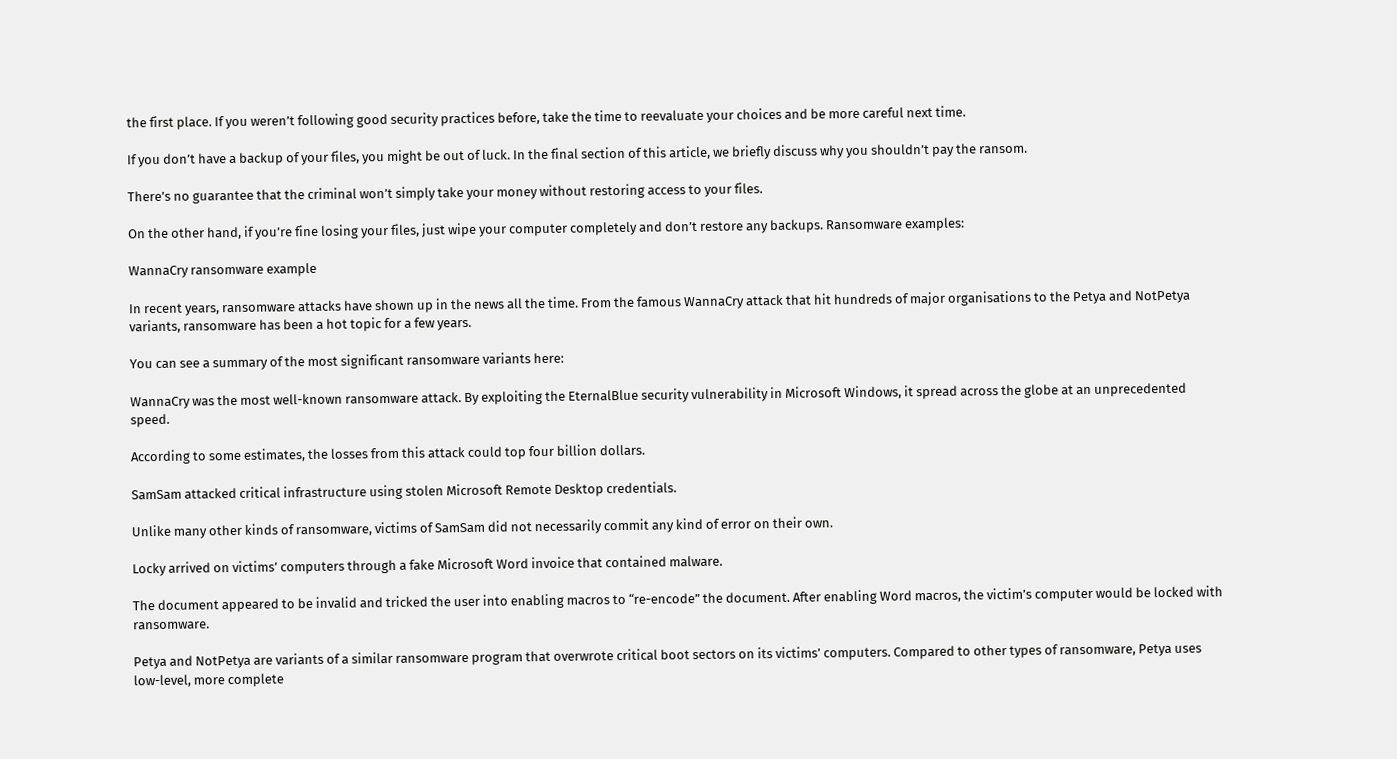the first place. If you weren’t following good security practices before, take the time to reevaluate your choices and be more careful next time.

If you don’t have a backup of your files, you might be out of luck. In the final section of this article, we briefly discuss why you shouldn’t pay the ransom.

There’s no guarantee that the criminal won’t simply take your money without restoring access to your files.

On the other hand, if you’re fine losing your files, just wipe your computer completely and don’t restore any backups. Ransomware examples:

WannaCry ransomware example

In recent years, ransomware attacks have shown up in the news all the time. From the famous WannaCry attack that hit hundreds of major organisations to the Petya and NotPetya variants, ransomware has been a hot topic for a few years.

You can see a summary of the most significant ransomware variants here:

WannaCry was the most well-known ransomware attack. By exploiting the EternalBlue security vulnerability in Microsoft Windows, it spread across the globe at an unprecedented speed.

According to some estimates, the losses from this attack could top four billion dollars.

SamSam attacked critical infrastructure using stolen Microsoft Remote Desktop credentials.

Unlike many other kinds of ransomware, victims of SamSam did not necessarily commit any kind of error on their own.

Locky arrived on victims’ computers through a fake Microsoft Word invoice that contained malware.

The document appeared to be invalid and tricked the user into enabling macros to “re-encode” the document. After enabling Word macros, the victim’s computer would be locked with ransomware.

Petya and NotPetya are variants of a similar ransomware program that overwrote critical boot sectors on its victims’ computers. Compared to other types of ransomware, Petya uses low-level, more complete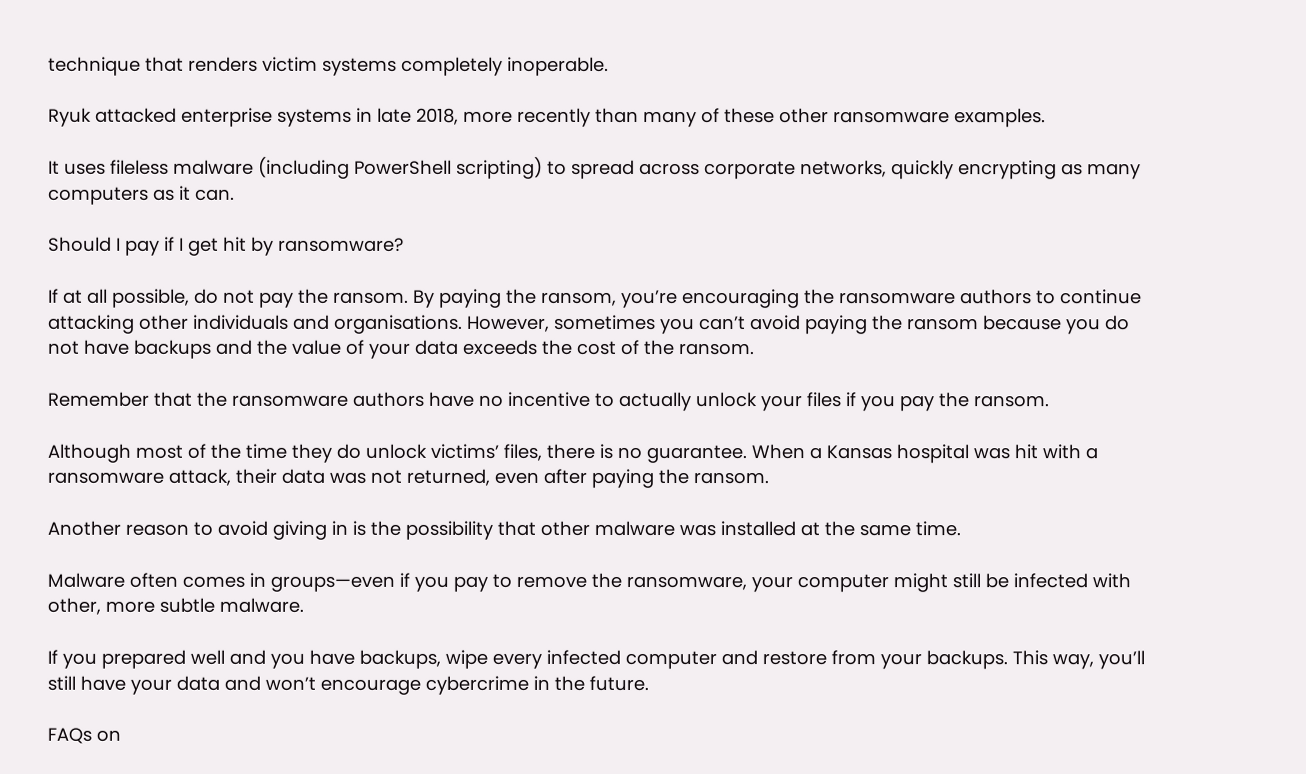technique that renders victim systems completely inoperable.

Ryuk attacked enterprise systems in late 2018, more recently than many of these other ransomware examples.

It uses fileless malware (including PowerShell scripting) to spread across corporate networks, quickly encrypting as many computers as it can.

Should I pay if I get hit by ransomware?

If at all possible, do not pay the ransom. By paying the ransom, you’re encouraging the ransomware authors to continue attacking other individuals and organisations. However, sometimes you can’t avoid paying the ransom because you do not have backups and the value of your data exceeds the cost of the ransom.

Remember that the ransomware authors have no incentive to actually unlock your files if you pay the ransom.

Although most of the time they do unlock victims’ files, there is no guarantee. When a Kansas hospital was hit with a ransomware attack, their data was not returned, even after paying the ransom.

Another reason to avoid giving in is the possibility that other malware was installed at the same time.

Malware often comes in groups—even if you pay to remove the ransomware, your computer might still be infected with other, more subtle malware.

If you prepared well and you have backups, wipe every infected computer and restore from your backups. This way, you’ll still have your data and won’t encourage cybercrime in the future.

FAQs on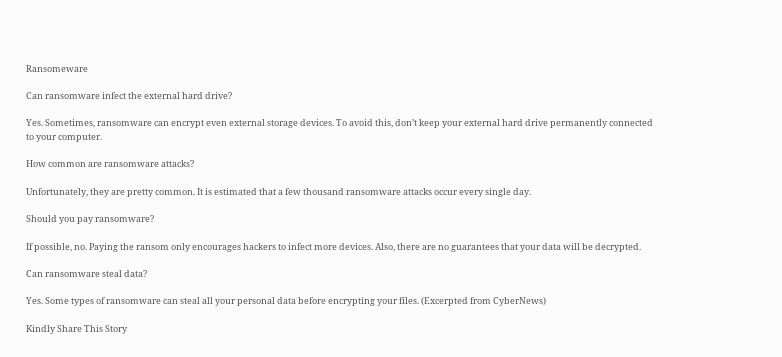Ransomeware

Can ransomware infect the external hard drive?

Yes. Sometimes, ransomware can encrypt even external storage devices. To avoid this, don’t keep your external hard drive permanently connected to your computer.

How common are ransomware attacks?

Unfortunately, they are pretty common. It is estimated that a few thousand ransomware attacks occur every single day.

Should you pay ransomware?

If possible, no. Paying the ransom only encourages hackers to infect more devices. Also, there are no guarantees that your data will be decrypted.

Can ransomware steal data?

Yes. Some types of ransomware can steal all your personal data before encrypting your files. (Excerpted from CyberNews)

Kindly Share This Story